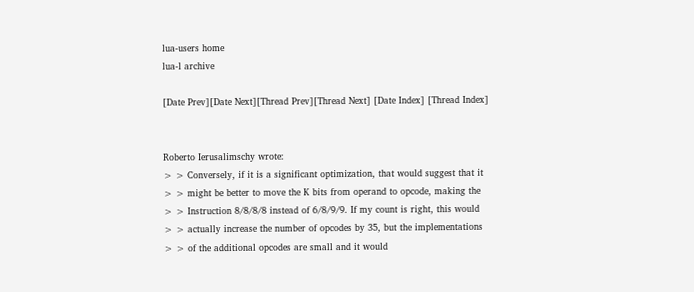lua-users home
lua-l archive

[Date Prev][Date Next][Thread Prev][Thread Next] [Date Index] [Thread Index]


Roberto Ierusalimschy wrote:
> > Conversely, if it is a significant optimization, that would suggest that it
> > might be better to move the K bits from operand to opcode, making the
> > Instruction 8/8/8/8 instead of 6/8/9/9. If my count is right, this would
> > actually increase the number of opcodes by 35, but the implementations
> > of the additional opcodes are small and it would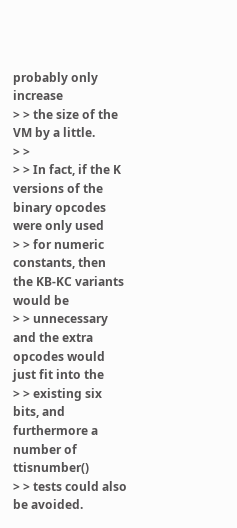probably only increase
> > the size of the VM by a little.
> >
> > In fact, if the K versions of the binary opcodes were only used
> > for numeric constants, then the KB-KC variants would be
> > unnecessary and the extra opcodes would just fit into the
> > existing six bits, and furthermore a number of ttisnumber()
> > tests could also be avoided.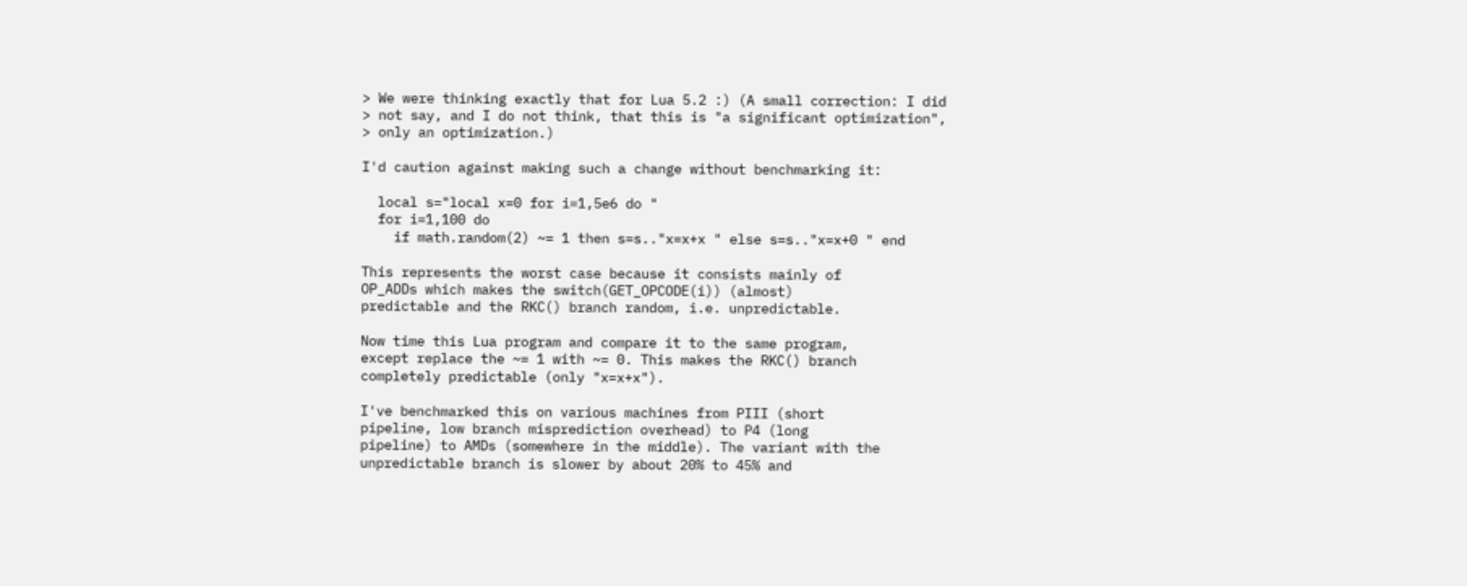> We were thinking exactly that for Lua 5.2 :) (A small correction: I did
> not say, and I do not think, that this is "a significant optimization",
> only an optimization.)

I'd caution against making such a change without benchmarking it:

  local s="local x=0 for i=1,5e6 do "
  for i=1,100 do
    if math.random(2) ~= 1 then s=s.."x=x+x " else s=s.."x=x+0 " end

This represents the worst case because it consists mainly of
OP_ADDs which makes the switch(GET_OPCODE(i)) (almost)
predictable and the RKC() branch random, i.e. unpredictable.

Now time this Lua program and compare it to the same program,
except replace the ~= 1 with ~= 0. This makes the RKC() branch
completely predictable (only "x=x+x").

I've benchmarked this on various machines from PIII (short
pipeline, low branch misprediction overhead) to P4 (long
pipeline) to AMDs (somewhere in the middle). The variant with the
unpredictable branch is slower by about 20% to 45% and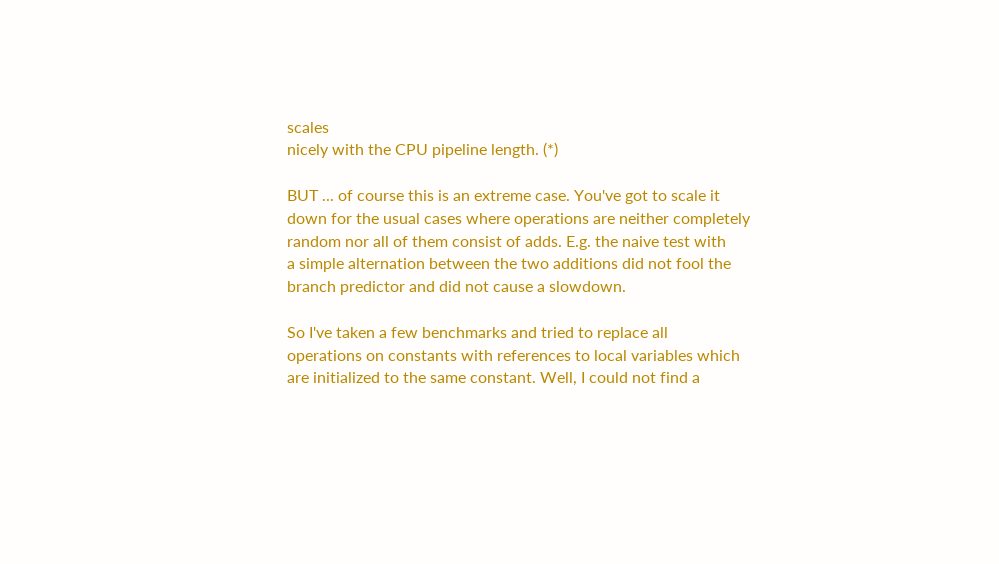scales
nicely with the CPU pipeline length. (*)

BUT ... of course this is an extreme case. You've got to scale it
down for the usual cases where operations are neither completely
random nor all of them consist of adds. E.g. the naive test with
a simple alternation between the two additions did not fool the
branch predictor and did not cause a slowdown.

So I've taken a few benchmarks and tried to replace all
operations on constants with references to local variables which
are initialized to the same constant. Well, I could not find a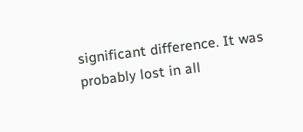significant difference. It was probably lost in all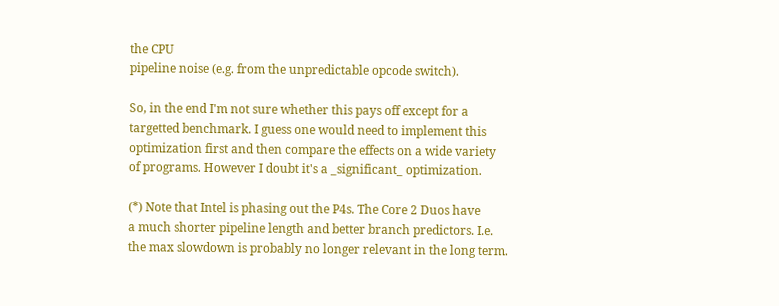the CPU
pipeline noise (e.g. from the unpredictable opcode switch).

So, in the end I'm not sure whether this pays off except for a
targetted benchmark. I guess one would need to implement this
optimization first and then compare the effects on a wide variety
of programs. However I doubt it's a _significant_ optimization.

(*) Note that Intel is phasing out the P4s. The Core 2 Duos have
a much shorter pipeline length and better branch predictors. I.e.
the max slowdown is probably no longer relevant in the long term.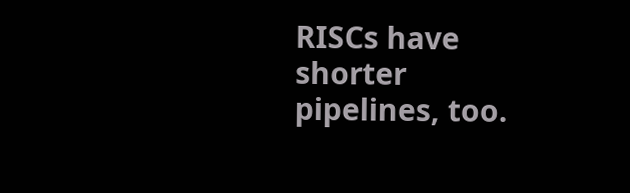RISCs have shorter pipelines, too.